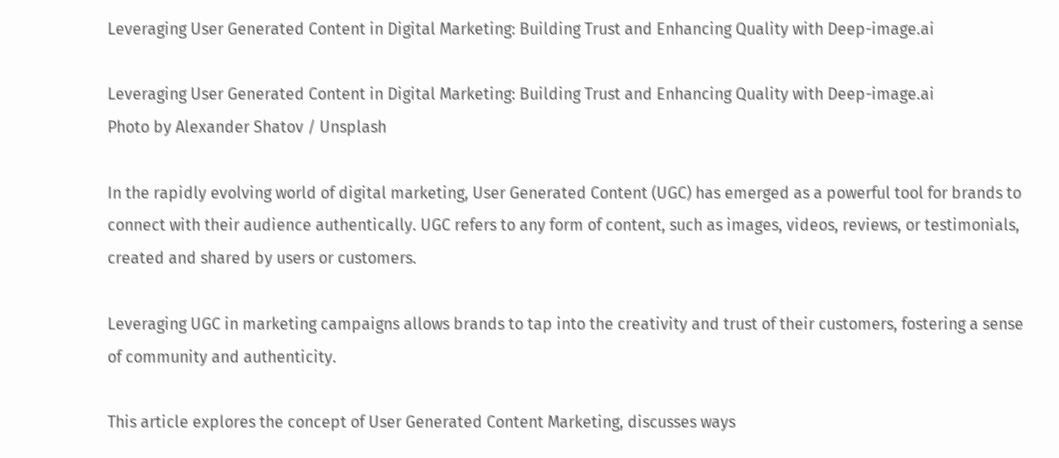Leveraging User Generated Content in Digital Marketing: Building Trust and Enhancing Quality with Deep-image.ai

Leveraging User Generated Content in Digital Marketing: Building Trust and Enhancing Quality with Deep-image.ai
Photo by Alexander Shatov / Unsplash

In the rapidly evolving world of digital marketing, User Generated Content (UGC) has emerged as a powerful tool for brands to connect with their audience authentically. UGC refers to any form of content, such as images, videos, reviews, or testimonials, created and shared by users or customers.

Leveraging UGC in marketing campaigns allows brands to tap into the creativity and trust of their customers, fostering a sense of community and authenticity.

This article explores the concept of User Generated Content Marketing, discusses ways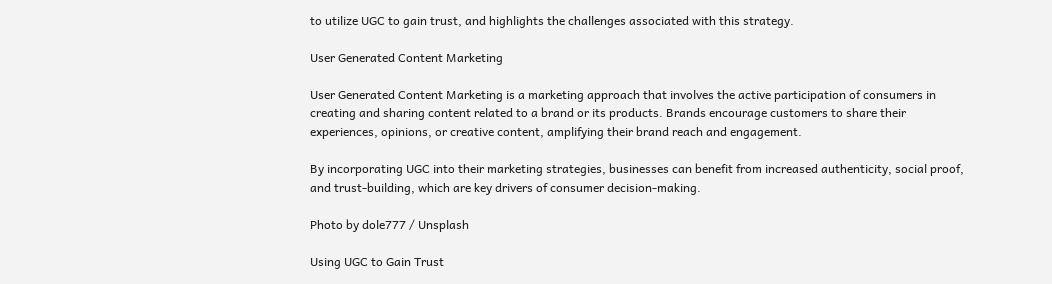to utilize UGC to gain trust, and highlights the challenges associated with this strategy.

User Generated Content Marketing

User Generated Content Marketing is a marketing approach that involves the active participation of consumers in creating and sharing content related to a brand or its products. Brands encourage customers to share their experiences, opinions, or creative content, amplifying their brand reach and engagement.

By incorporating UGC into their marketing strategies, businesses can benefit from increased authenticity, social proof, and trust-building, which are key drivers of consumer decision-making.

Photo by dole777 / Unsplash

Using UGC to Gain Trust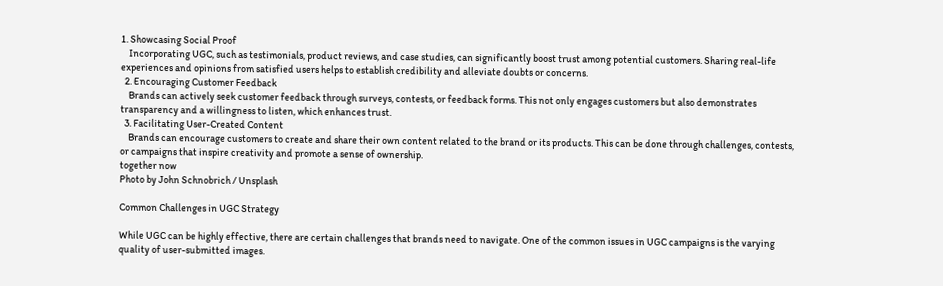1. Showcasing Social Proof
    Incorporating UGC, such as testimonials, product reviews, and case studies, can significantly boost trust among potential customers. Sharing real-life experiences and opinions from satisfied users helps to establish credibility and alleviate doubts or concerns.
  2. Encouraging Customer Feedback
    Brands can actively seek customer feedback through surveys, contests, or feedback forms. This not only engages customers but also demonstrates transparency and a willingness to listen, which enhances trust.
  3. Facilitating User-Created Content
    Brands can encourage customers to create and share their own content related to the brand or its products. This can be done through challenges, contests, or campaigns that inspire creativity and promote a sense of ownership.
together now
Photo by John Schnobrich / Unsplash

Common Challenges in UGC Strategy

While UGC can be highly effective, there are certain challenges that brands need to navigate. One of the common issues in UGC campaigns is the varying quality of user-submitted images.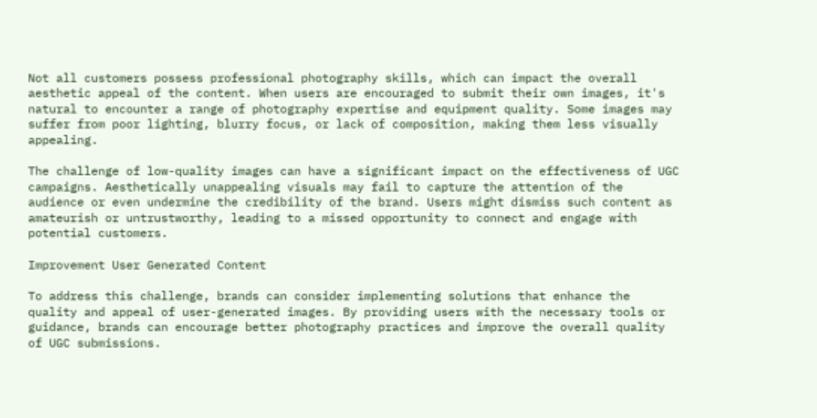Not all customers possess professional photography skills, which can impact the overall aesthetic appeal of the content. When users are encouraged to submit their own images, it's natural to encounter a range of photography expertise and equipment quality. Some images may suffer from poor lighting, blurry focus, or lack of composition, making them less visually appealing.

The challenge of low-quality images can have a significant impact on the effectiveness of UGC campaigns. Aesthetically unappealing visuals may fail to capture the attention of the audience or even undermine the credibility of the brand. Users might dismiss such content as amateurish or untrustworthy, leading to a missed opportunity to connect and engage with potential customers.

Improvement User Generated Content

To address this challenge, brands can consider implementing solutions that enhance the quality and appeal of user-generated images. By providing users with the necessary tools or guidance, brands can encourage better photography practices and improve the overall quality of UGC submissions.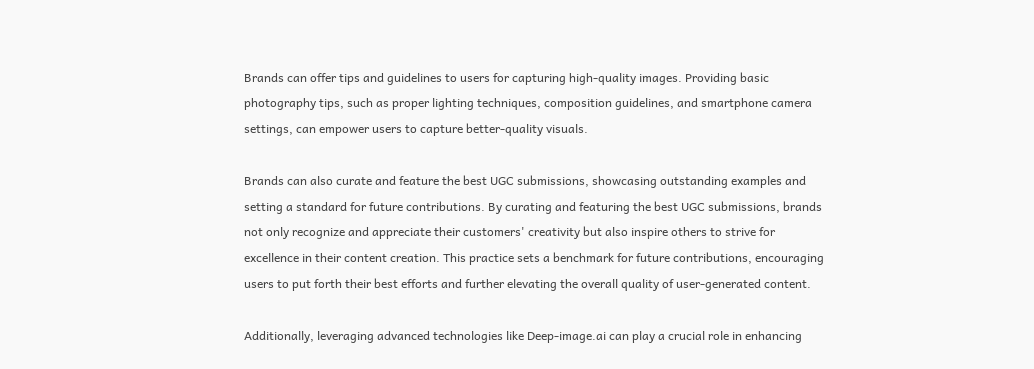Brands can offer tips and guidelines to users for capturing high-quality images. Providing basic photography tips, such as proper lighting techniques, composition guidelines, and smartphone camera settings, can empower users to capture better-quality visuals.

Brands can also curate and feature the best UGC submissions, showcasing outstanding examples and setting a standard for future contributions. By curating and featuring the best UGC submissions, brands not only recognize and appreciate their customers' creativity but also inspire others to strive for excellence in their content creation. This practice sets a benchmark for future contributions, encouraging users to put forth their best efforts and further elevating the overall quality of user-generated content.

Additionally, leveraging advanced technologies like Deep-image.ai can play a crucial role in enhancing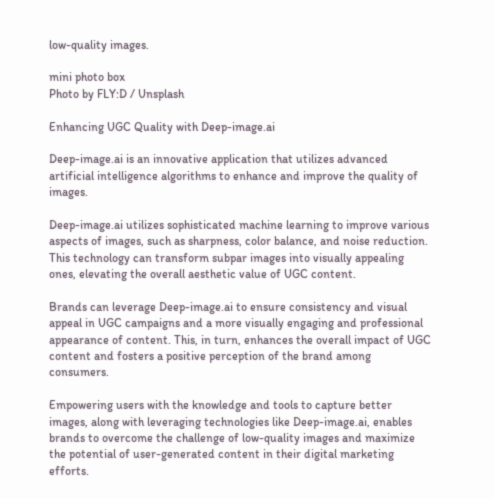low-quality images.

mini photo box
Photo by FLY:D / Unsplash

Enhancing UGC Quality with Deep-image.ai

Deep-image.ai is an innovative application that utilizes advanced artificial intelligence algorithms to enhance and improve the quality of images.

Deep-image.ai utilizes sophisticated machine learning to improve various aspects of images, such as sharpness, color balance, and noise reduction. This technology can transform subpar images into visually appealing ones, elevating the overall aesthetic value of UGC content.

Brands can leverage Deep-image.ai to ensure consistency and visual appeal in UGC campaigns and a more visually engaging and professional appearance of content. This, in turn, enhances the overall impact of UGC content and fosters a positive perception of the brand among consumers.

Empowering users with the knowledge and tools to capture better images, along with leveraging technologies like Deep-image.ai, enables brands to overcome the challenge of low-quality images and maximize the potential of user-generated content in their digital marketing efforts.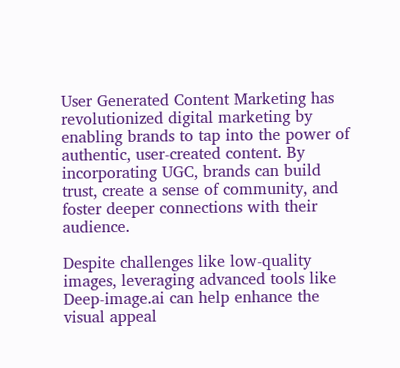User Generated Content Marketing has revolutionized digital marketing by enabling brands to tap into the power of authentic, user-created content. By incorporating UGC, brands can build trust, create a sense of community, and foster deeper connections with their audience.

Despite challenges like low-quality images, leveraging advanced tools like Deep-image.ai can help enhance the visual appeal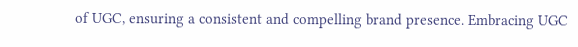of UGC, ensuring a consistent and compelling brand presence. Embracing UGC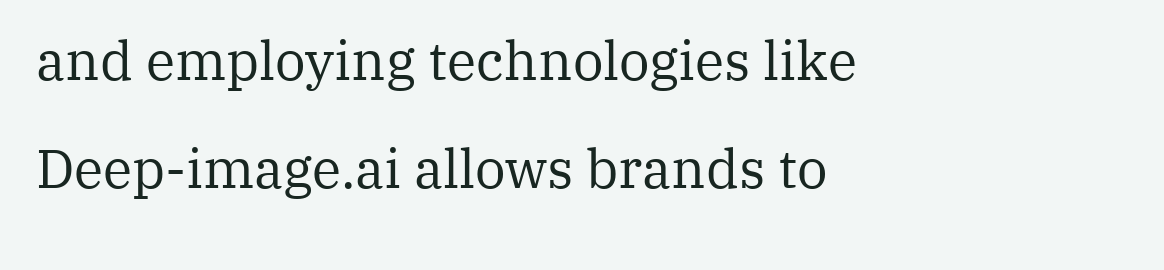and employing technologies like Deep-image.ai allows brands to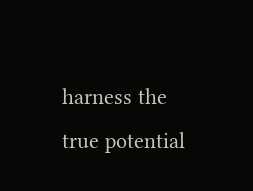harness the true potential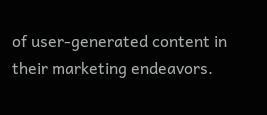of user-generated content in their marketing endeavors.